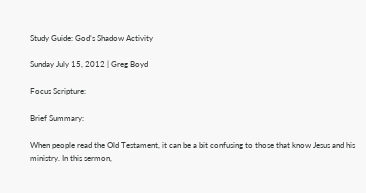Study Guide: God’s Shadow Activity

Sunday July 15, 2012 | Greg Boyd

Focus Scripture:

Brief Summary:

When people read the Old Testament, it can be a bit confusing to those that know Jesus and his ministry. In this sermon,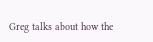Greg talks about how the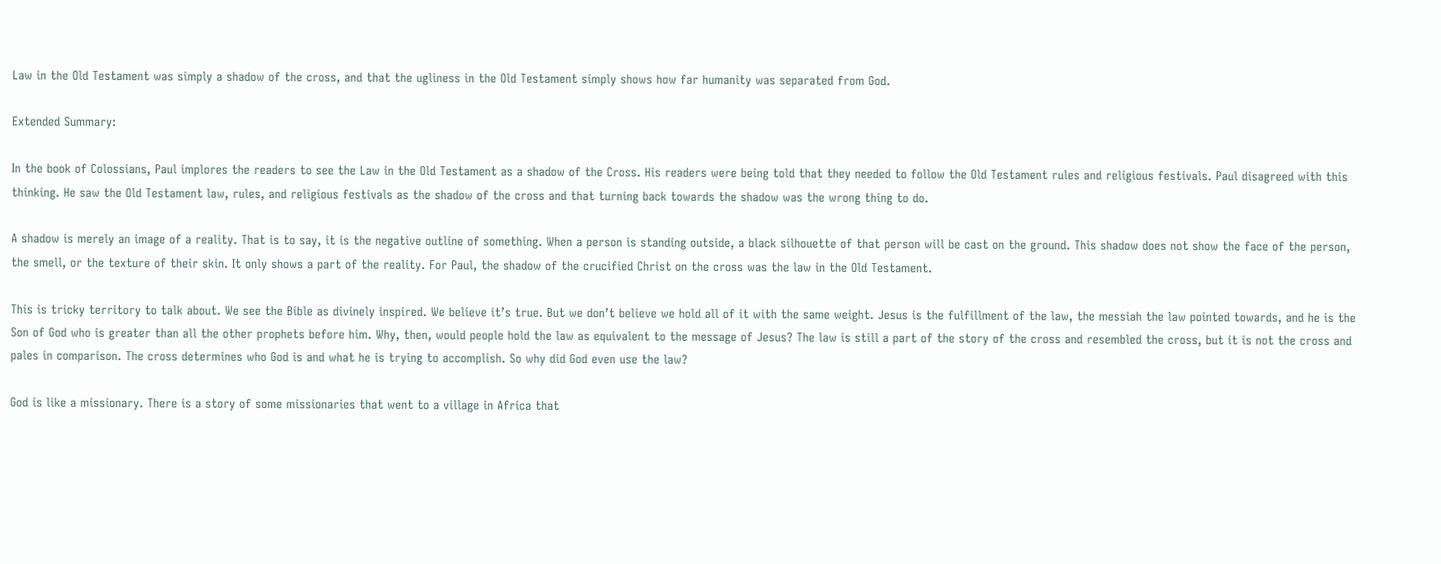Law in the Old Testament was simply a shadow of the cross, and that the ugliness in the Old Testament simply shows how far humanity was separated from God.

Extended Summary:

In the book of Colossians, Paul implores the readers to see the Law in the Old Testament as a shadow of the Cross. His readers were being told that they needed to follow the Old Testament rules and religious festivals. Paul disagreed with this thinking. He saw the Old Testament law, rules, and religious festivals as the shadow of the cross and that turning back towards the shadow was the wrong thing to do.

A shadow is merely an image of a reality. That is to say, it is the negative outline of something. When a person is standing outside, a black silhouette of that person will be cast on the ground. This shadow does not show the face of the person, the smell, or the texture of their skin. It only shows a part of the reality. For Paul, the shadow of the crucified Christ on the cross was the law in the Old Testament.

This is tricky territory to talk about. We see the Bible as divinely inspired. We believe it’s true. But we don’t believe we hold all of it with the same weight. Jesus is the fulfillment of the law, the messiah the law pointed towards, and he is the Son of God who is greater than all the other prophets before him. Why, then, would people hold the law as equivalent to the message of Jesus? The law is still a part of the story of the cross and resembled the cross, but it is not the cross and pales in comparison. The cross determines who God is and what he is trying to accomplish. So why did God even use the law?

God is like a missionary. There is a story of some missionaries that went to a village in Africa that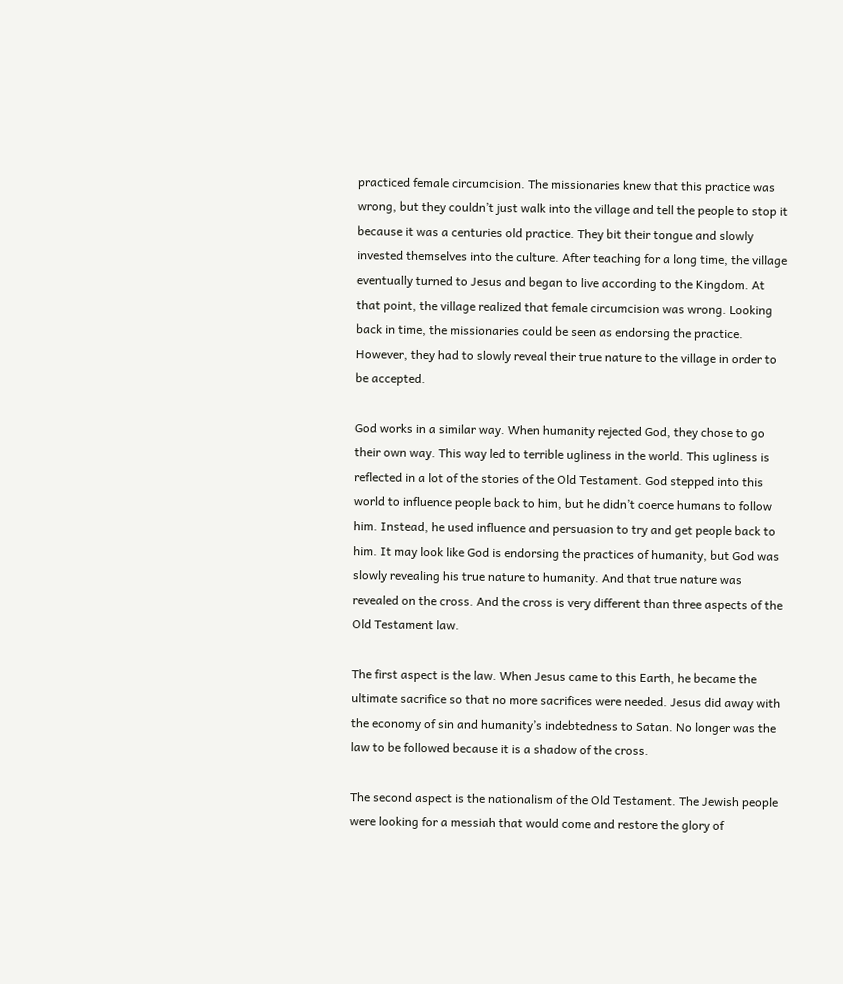practiced female circumcision. The missionaries knew that this practice was wrong, but they couldn’t just walk into the village and tell the people to stop it because it was a centuries old practice. They bit their tongue and slowly invested themselves into the culture. After teaching for a long time, the village eventually turned to Jesus and began to live according to the Kingdom. At that point, the village realized that female circumcision was wrong. Looking back in time, the missionaries could be seen as endorsing the practice. However, they had to slowly reveal their true nature to the village in order to be accepted.

God works in a similar way. When humanity rejected God, they chose to go their own way. This way led to terrible ugliness in the world. This ugliness is reflected in a lot of the stories of the Old Testament. God stepped into this world to influence people back to him, but he didn’t coerce humans to follow him. Instead, he used influence and persuasion to try and get people back to him. It may look like God is endorsing the practices of humanity, but God was slowly revealing his true nature to humanity. And that true nature was revealed on the cross. And the cross is very different than three aspects of the Old Testament law.

The first aspect is the law. When Jesus came to this Earth, he became the ultimate sacrifice so that no more sacrifices were needed. Jesus did away with the economy of sin and humanity’s indebtedness to Satan. No longer was the law to be followed because it is a shadow of the cross.

The second aspect is the nationalism of the Old Testament. The Jewish people were looking for a messiah that would come and restore the glory of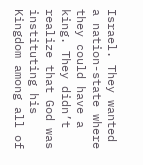Israel. They wanted a nation-state where they could have a king. They didn’t realize that God was instituting his Kingdom among all of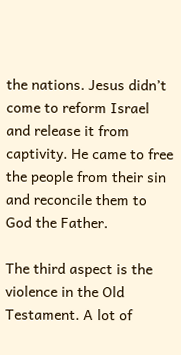the nations. Jesus didn’t come to reform Israel and release it from captivity. He came to free the people from their sin and reconcile them to God the Father.

The third aspect is the violence in the Old Testament. A lot of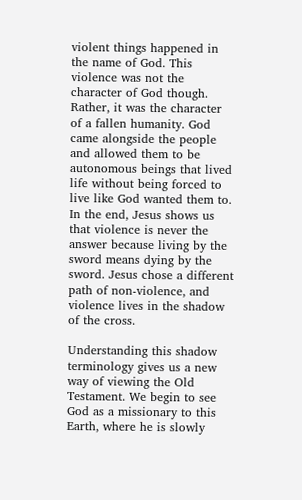violent things happened in the name of God. This violence was not the character of God though. Rather, it was the character of a fallen humanity. God came alongside the people and allowed them to be autonomous beings that lived life without being forced to live like God wanted them to. In the end, Jesus shows us that violence is never the answer because living by the sword means dying by the sword. Jesus chose a different path of non-violence, and violence lives in the shadow of the cross.

Understanding this shadow terminology gives us a new way of viewing the Old Testament. We begin to see God as a missionary to this Earth, where he is slowly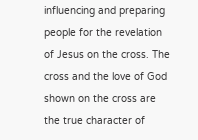influencing and preparing people for the revelation of Jesus on the cross. The cross and the love of God shown on the cross are the true character of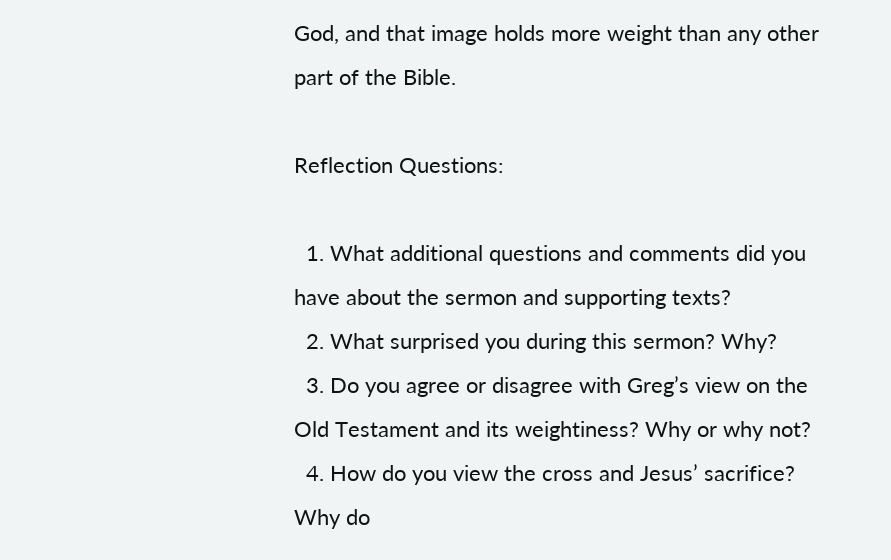God, and that image holds more weight than any other part of the Bible.

Reflection Questions:

  1. What additional questions and comments did you have about the sermon and supporting texts?
  2. What surprised you during this sermon? Why?
  3. Do you agree or disagree with Greg’s view on the Old Testament and its weightiness? Why or why not?
  4. How do you view the cross and Jesus’ sacrifice? Why do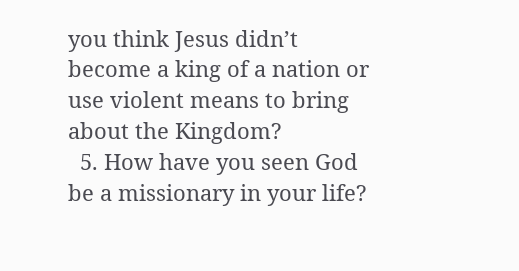you think Jesus didn’t become a king of a nation or use violent means to bring about the Kingdom?
  5. How have you seen God be a missionary in your life?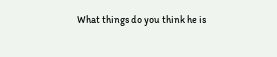What things do you think he is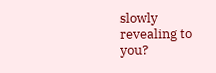slowly revealing to you?